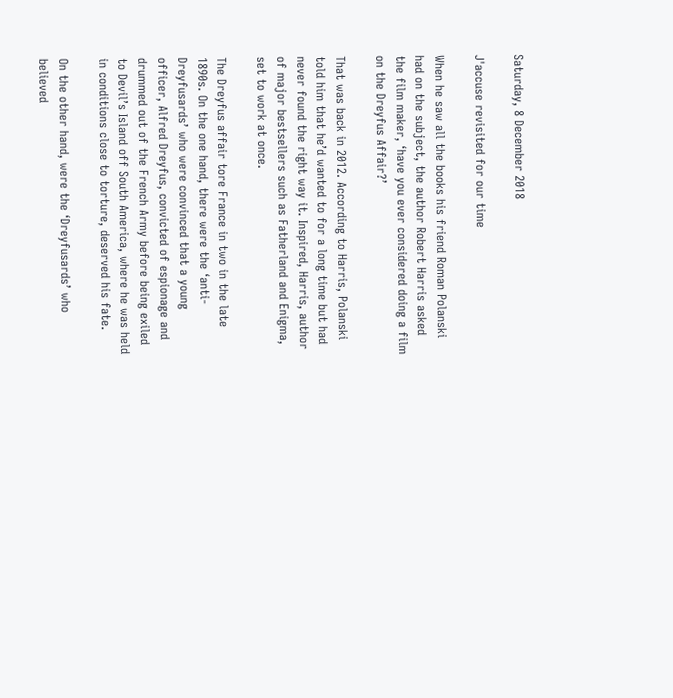Saturday, 8 December 2018

J'accuse revisited for our time

When he saw all the books his friend Roman Polanski had on the subject, the author Robert Harris asked the film maker, ‘have you ever considered doing a film on the Dreyfus Affair?’

That was back in 2012. According to Harris, Polanski told him that he’d wanted to for a long time but had never found the right way it. Inspired, Harris, author of major bestsellers such as Fatherland and Enigma, set to work at once.

The Dreyfus affair tore France in two in the late 1890s. On the one hand, there were the ‘anti-Dreyfusards’ who were convinced that a young officer, Alfred Dreyfus, convicted of espionage and drummed out of the French Army before being exiled to Devil’s Island off South America, where he was held in conditions close to torture, deserved his fate.

On the other hand, were the ‘Dreyfusards’ who believed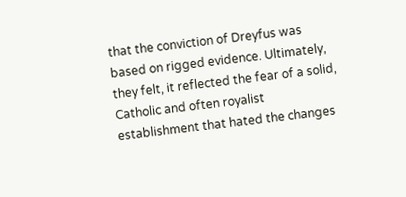that the conviction of Dreyfus was based on rigged evidence. Ultimately, they felt, it reflected the fear of a solid, Catholic and often royalist establishment that hated the changes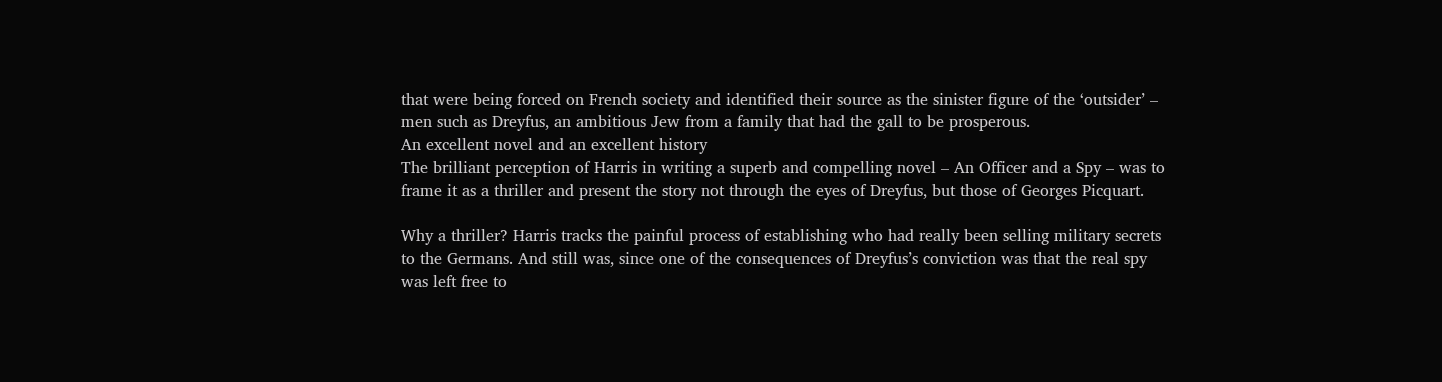that were being forced on French society and identified their source as the sinister figure of the ‘outsider’ – men such as Dreyfus, an ambitious Jew from a family that had the gall to be prosperous.
An excellent novel and an excellent history
The brilliant perception of Harris in writing a superb and compelling novel – An Officer and a Spy – was to frame it as a thriller and present the story not through the eyes of Dreyfus, but those of Georges Picquart.

Why a thriller? Harris tracks the painful process of establishing who had really been selling military secrets to the Germans. And still was, since one of the consequences of Dreyfus’s conviction was that the real spy was left free to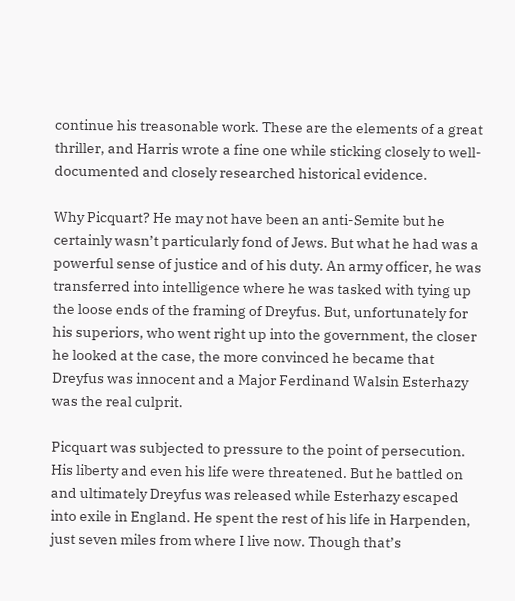continue his treasonable work. These are the elements of a great thriller, and Harris wrote a fine one while sticking closely to well-documented and closely researched historical evidence.

Why Picquart? He may not have been an anti-Semite but he certainly wasn’t particularly fond of Jews. But what he had was a powerful sense of justice and of his duty. An army officer, he was transferred into intelligence where he was tasked with tying up the loose ends of the framing of Dreyfus. But, unfortunately for his superiors, who went right up into the government, the closer he looked at the case, the more convinced he became that Dreyfus was innocent and a Major Ferdinand Walsin Esterhazy was the real culprit.

Picquart was subjected to pressure to the point of persecution. His liberty and even his life were threatened. But he battled on and ultimately Dreyfus was released while Esterhazy escaped into exile in England. He spent the rest of his life in Harpenden, just seven miles from where I live now. Though that’s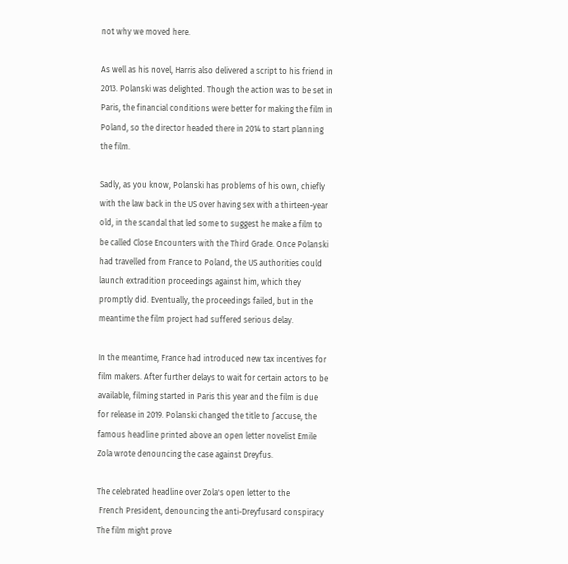not why we moved here.

As well as his novel, Harris also delivered a script to his friend in 2013. Polanski was delighted. Though the action was to be set in Paris, the financial conditions were better for making the film in Poland, so the director headed there in 2014 to start planning the film.

Sadly, as you know, Polanski has problems of his own, chiefly with the law back in the US over having sex with a thirteen-year old, in the scandal that led some to suggest he make a film to be called Close Encounters with the Third Grade. Once Polanski had travelled from France to Poland, the US authorities could launch extradition proceedings against him, which they promptly did. Eventually, the proceedings failed, but in the meantime the film project had suffered serious delay.

In the meantime, France had introduced new tax incentives for film makers. After further delays to wait for certain actors to be available, filming started in Paris this year and the film is due for release in 2019. Polanski changed the title to J’accuse, the famous headline printed above an open letter novelist Emile Zola wrote denouncing the case against Dreyfus.

The celebrated headline over Zola's open letter to the
 French President, denouncing the anti-Dreyfusard conspiracy
The film might prove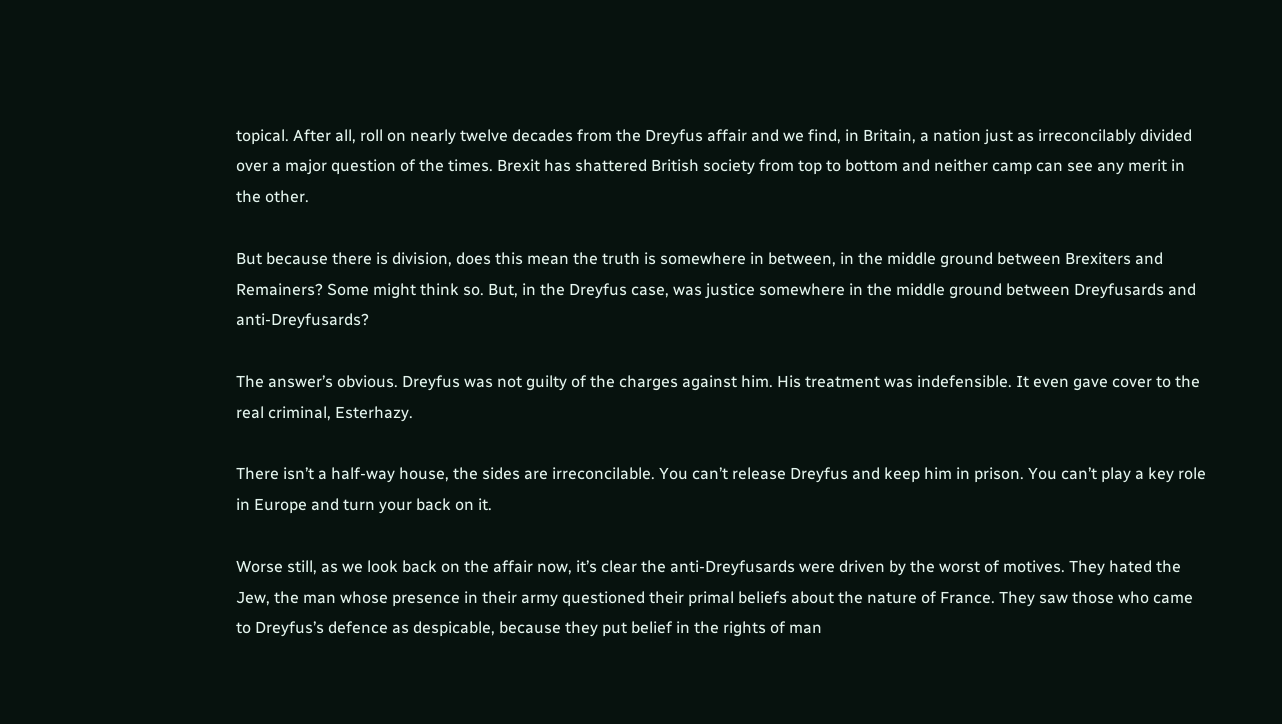topical. After all, roll on nearly twelve decades from the Dreyfus affair and we find, in Britain, a nation just as irreconcilably divided over a major question of the times. Brexit has shattered British society from top to bottom and neither camp can see any merit in the other.

But because there is division, does this mean the truth is somewhere in between, in the middle ground between Brexiters and Remainers? Some might think so. But, in the Dreyfus case, was justice somewhere in the middle ground between Dreyfusards and anti-Dreyfusards?

The answer’s obvious. Dreyfus was not guilty of the charges against him. His treatment was indefensible. It even gave cover to the real criminal, Esterhazy.

There isn’t a half-way house, the sides are irreconcilable. You can’t release Dreyfus and keep him in prison. You can’t play a key role in Europe and turn your back on it.

Worse still, as we look back on the affair now, it’s clear the anti-Dreyfusards were driven by the worst of motives. They hated the Jew, the man whose presence in their army questioned their primal beliefs about the nature of France. They saw those who came to Dreyfus’s defence as despicable, because they put belief in the rights of man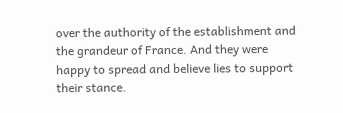over the authority of the establishment and the grandeur of France. And they were happy to spread and believe lies to support their stance.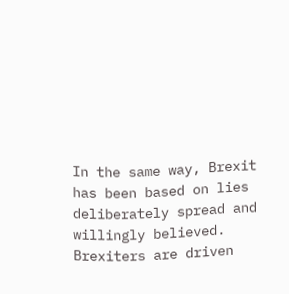In the same way, Brexit has been based on lies deliberately spread and willingly believed. Brexiters are driven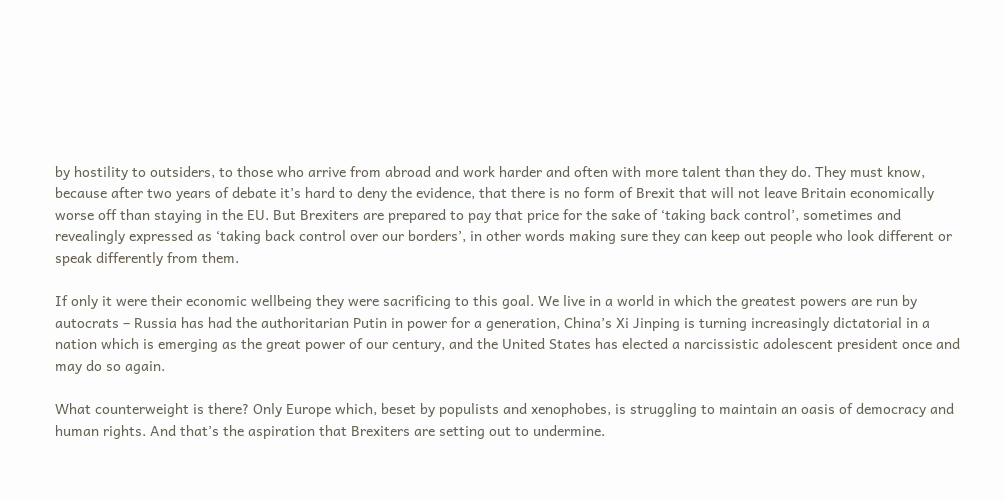by hostility to outsiders, to those who arrive from abroad and work harder and often with more talent than they do. They must know, because after two years of debate it’s hard to deny the evidence, that there is no form of Brexit that will not leave Britain economically worse off than staying in the EU. But Brexiters are prepared to pay that price for the sake of ‘taking back control’, sometimes and revealingly expressed as ‘taking back control over our borders’, in other words making sure they can keep out people who look different or speak differently from them.

If only it were their economic wellbeing they were sacrificing to this goal. We live in a world in which the greatest powers are run by autocrats – Russia has had the authoritarian Putin in power for a generation, China’s Xi Jinping is turning increasingly dictatorial in a nation which is emerging as the great power of our century, and the United States has elected a narcissistic adolescent president once and may do so again.

What counterweight is there? Only Europe which, beset by populists and xenophobes, is struggling to maintain an oasis of democracy and human rights. And that’s the aspiration that Brexiters are setting out to undermine.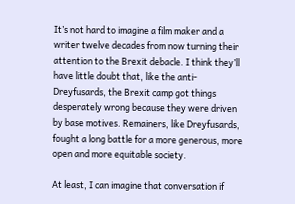It’s not hard to imagine a film maker and a writer twelve decades from now turning their attention to the Brexit debacle. I think they’ll have little doubt that, like the anti-Dreyfusards, the Brexit camp got things desperately wrong because they were driven by base motives. Remainers, like Dreyfusards, fought a long battle for a more generous, more open and more equitable society.

At least, I can imagine that conversation if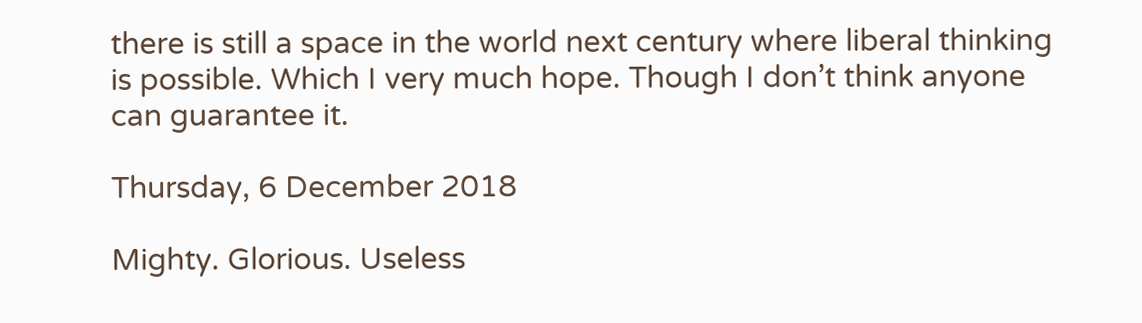there is still a space in the world next century where liberal thinking is possible. Which I very much hope. Though I don’t think anyone can guarantee it.

Thursday, 6 December 2018

Mighty. Glorious. Useless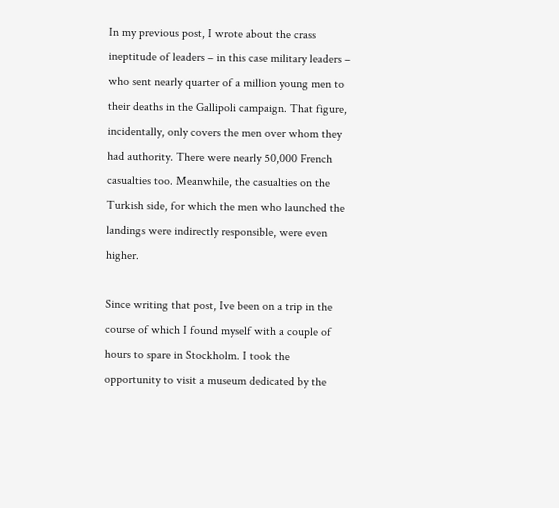In my previous post, I wrote about the crass ineptitude of leaders – in this case military leaders – who sent nearly quarter of a million young men to their deaths in the Gallipoli campaign. That figure, incidentally, only covers the men over whom they had authority. There were nearly 50,000 French casualties too. Meanwhile, the casualties on the Turkish side, for which the men who launched the landings were indirectly responsible, were even higher.

Since writing that post, Ive been on a trip in the course of which I found myself with a couple of hours to spare in Stockholm. I took the opportunity to visit a museum dedicated by the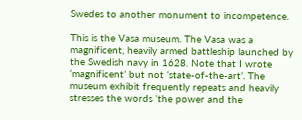Swedes to another monument to incompetence.

This is the Vasa museum. The Vasa was a magnificent, heavily armed battleship launched by the Swedish navy in 1628. Note that I wrote ‘magnificent’ but not ‘state-of-the-art’. The museum exhibit frequently repeats and heavily stresses the words ‘the power and the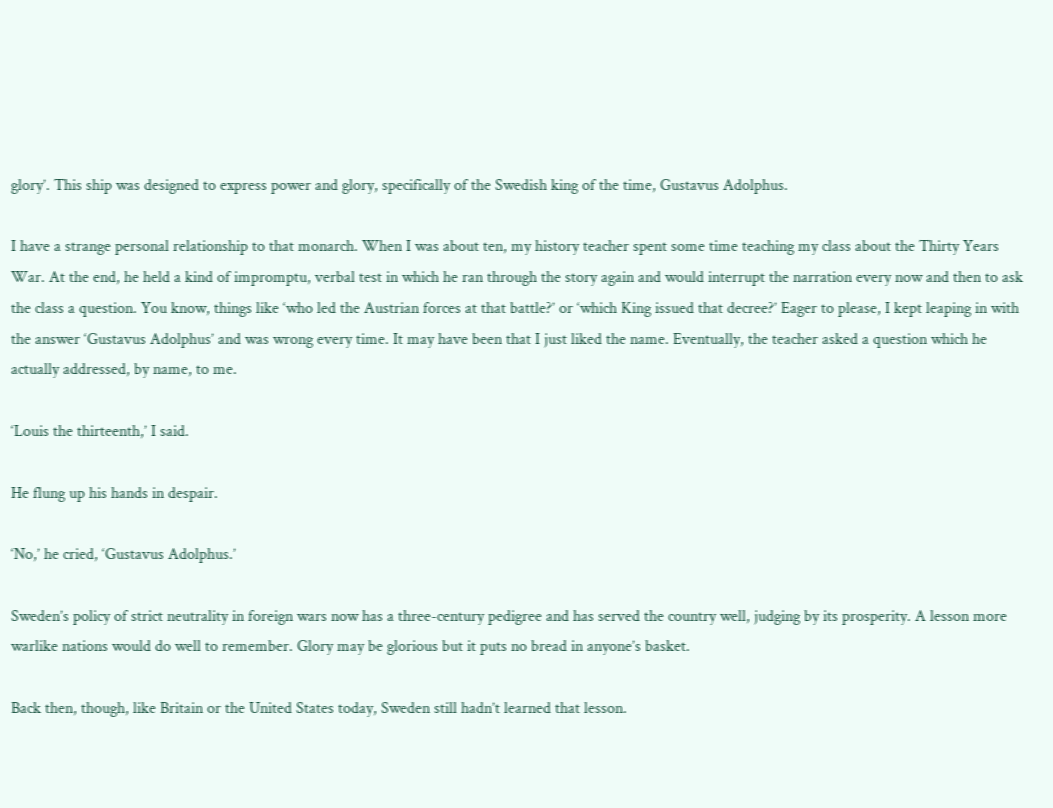glory’. This ship was designed to express power and glory, specifically of the Swedish king of the time, Gustavus Adolphus.

I have a strange personal relationship to that monarch. When I was about ten, my history teacher spent some time teaching my class about the Thirty Years War. At the end, he held a kind of impromptu, verbal test in which he ran through the story again and would interrupt the narration every now and then to ask the class a question. You know, things like ‘who led the Austrian forces at that battle?’ or ‘which King issued that decree?’ Eager to please, I kept leaping in with the answer ‘Gustavus Adolphus’ and was wrong every time. It may have been that I just liked the name. Eventually, the teacher asked a question which he actually addressed, by name, to me.

‘Louis the thirteenth,’ I said.

He flung up his hands in despair.

‘No,’ he cried, ‘Gustavus Adolphus.’

Sweden’s policy of strict neutrality in foreign wars now has a three-century pedigree and has served the country well, judging by its prosperity. A lesson more warlike nations would do well to remember. Glory may be glorious but it puts no bread in anyone’s basket.

Back then, though, like Britain or the United States today, Sweden still hadn’t learned that lesson.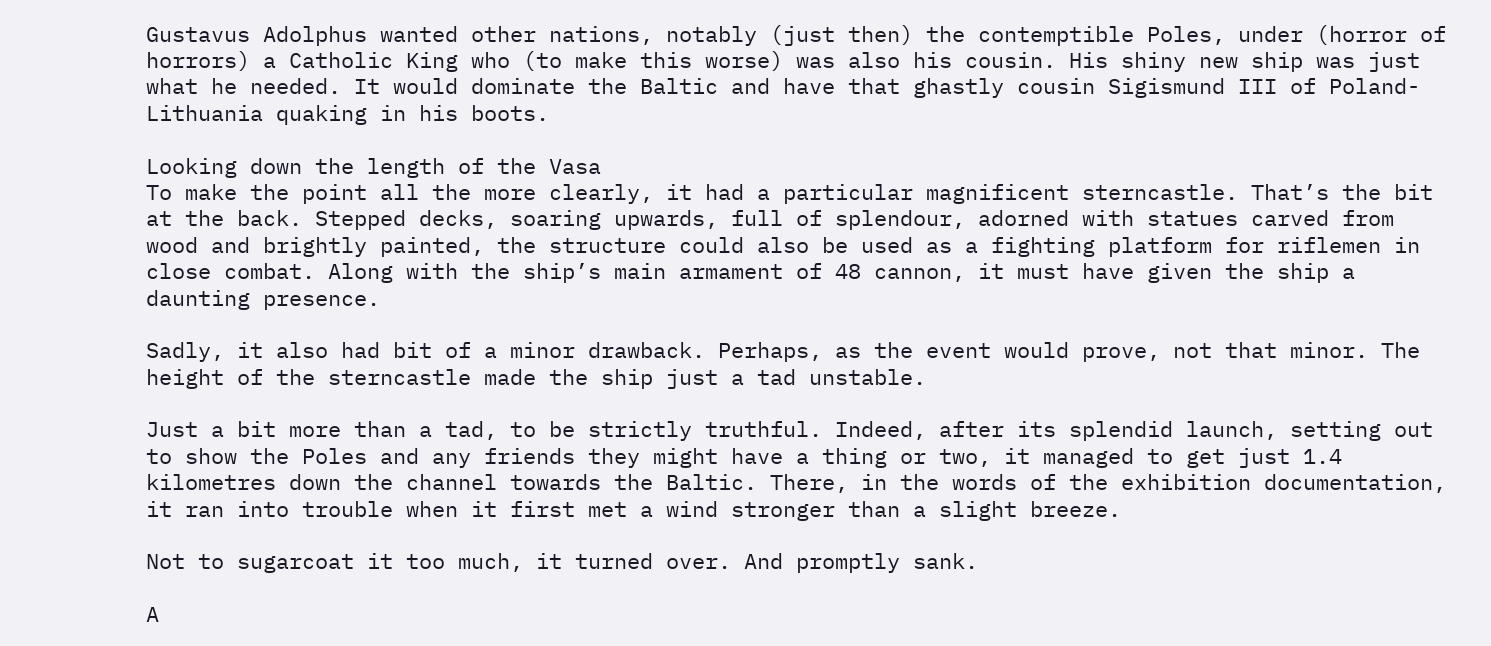Gustavus Adolphus wanted other nations, notably (just then) the contemptible Poles, under (horror of horrors) a Catholic King who (to make this worse) was also his cousin. His shiny new ship was just what he needed. It would dominate the Baltic and have that ghastly cousin Sigismund III of Poland-Lithuania quaking in his boots.

Looking down the length of the Vasa
To make the point all the more clearly, it had a particular magnificent sterncastle. That’s the bit at the back. Stepped decks, soaring upwards, full of splendour, adorned with statues carved from wood and brightly painted, the structure could also be used as a fighting platform for riflemen in close combat. Along with the ship’s main armament of 48 cannon, it must have given the ship a daunting presence.

Sadly, it also had bit of a minor drawback. Perhaps, as the event would prove, not that minor. The height of the sterncastle made the ship just a tad unstable.

Just a bit more than a tad, to be strictly truthful. Indeed, after its splendid launch, setting out to show the Poles and any friends they might have a thing or two, it managed to get just 1.4 kilometres down the channel towards the Baltic. There, in the words of the exhibition documentation, it ran into trouble when it first met a wind stronger than a slight breeze.

Not to sugarcoat it too much, it turned over. And promptly sank.

A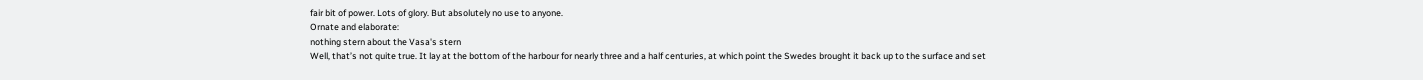fair bit of power. Lots of glory. But absolutely no use to anyone.
Ornate and elaborate:
nothing stern about the Vasa's stern
Well, that’s not quite true. It lay at the bottom of the harbour for nearly three and a half centuries, at which point the Swedes brought it back up to the surface and set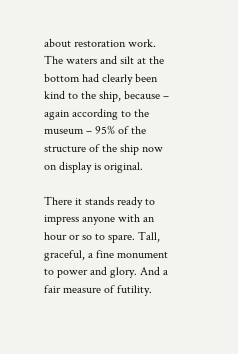about restoration work. The waters and silt at the bottom had clearly been kind to the ship, because – again according to the museum – 95% of the structure of the ship now on display is original.

There it stands ready to impress anyone with an hour or so to spare. Tall, graceful, a fine monument to power and glory. And a fair measure of futility.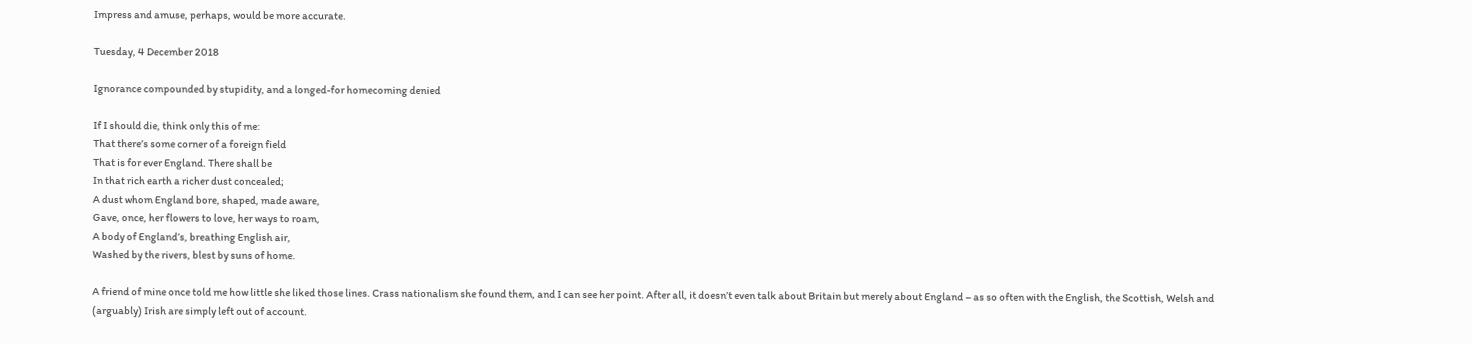Impress and amuse, perhaps, would be more accurate.

Tuesday, 4 December 2018

Ignorance compounded by stupidity, and a longed-for homecoming denied

If I should die, think only this of me:
That there’s some corner of a foreign field
That is for ever England. There shall be
In that rich earth a richer dust concealed;
A dust whom England bore, shaped, made aware,
Gave, once, her flowers to love, her ways to roam,
A body of England’s, breathing English air,
Washed by the rivers, blest by suns of home.

A friend of mine once told me how little she liked those lines. Crass nationalism she found them, and I can see her point. After all, it doesn’t even talk about Britain but merely about England – as so often with the English, the Scottish, Welsh and (arguably) Irish are simply left out of account.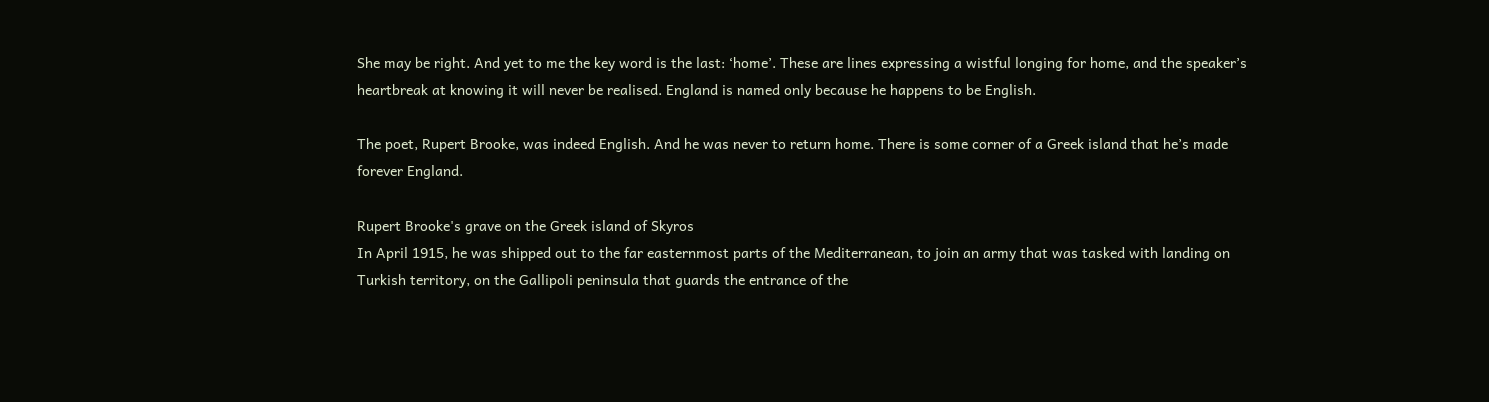She may be right. And yet to me the key word is the last: ‘home’. These are lines expressing a wistful longing for home, and the speaker’s heartbreak at knowing it will never be realised. England is named only because he happens to be English.

The poet, Rupert Brooke, was indeed English. And he was never to return home. There is some corner of a Greek island that he’s made forever England.

Rupert Brooke's grave on the Greek island of Skyros
In April 1915, he was shipped out to the far easternmost parts of the Mediterranean, to join an army that was tasked with landing on Turkish territory, on the Gallipoli peninsula that guards the entrance of the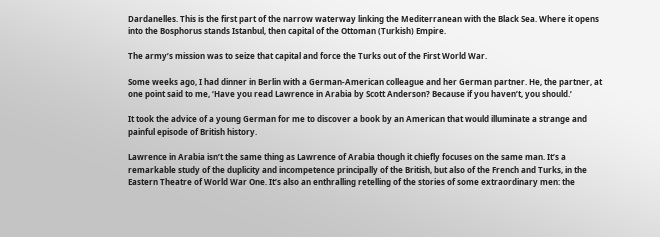Dardanelles. This is the first part of the narrow waterway linking the Mediterranean with the Black Sea. Where it opens into the Bosphorus stands Istanbul, then capital of the Ottoman (Turkish) Empire.

The army’s mission was to seize that capital and force the Turks out of the First World War.

Some weeks ago, I had dinner in Berlin with a German-American colleague and her German partner. He, the partner, at one point said to me, ‘Have you read Lawrence in Arabia by Scott Anderson? Because if you haven’t, you should.’

It took the advice of a young German for me to discover a book by an American that would illuminate a strange and painful episode of British history.

Lawrence in Arabia isn’t the same thing as Lawrence of Arabia though it chiefly focuses on the same man. It’s a remarkable study of the duplicity and incompetence principally of the British, but also of the French and Turks, in the Eastern Theatre of World War One. It’s also an enthralling retelling of the stories of some extraordinary men: the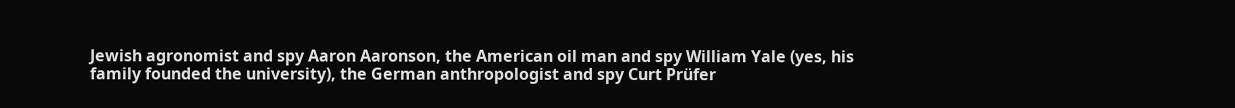Jewish agronomist and spy Aaron Aaronson, the American oil man and spy William Yale (yes, his family founded the university), the German anthropologist and spy Curt Prüfer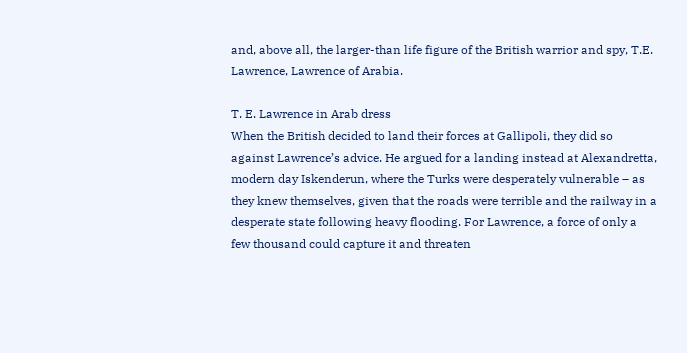and, above all, the larger-than life figure of the British warrior and spy, T.E. Lawrence, Lawrence of Arabia.

T. E. Lawrence in Arab dress
When the British decided to land their forces at Gallipoli, they did so against Lawrence’s advice. He argued for a landing instead at Alexandretta, modern day Iskenderun, where the Turks were desperately vulnerable – as they knew themselves, given that the roads were terrible and the railway in a desperate state following heavy flooding. For Lawrence, a force of only a few thousand could capture it and threaten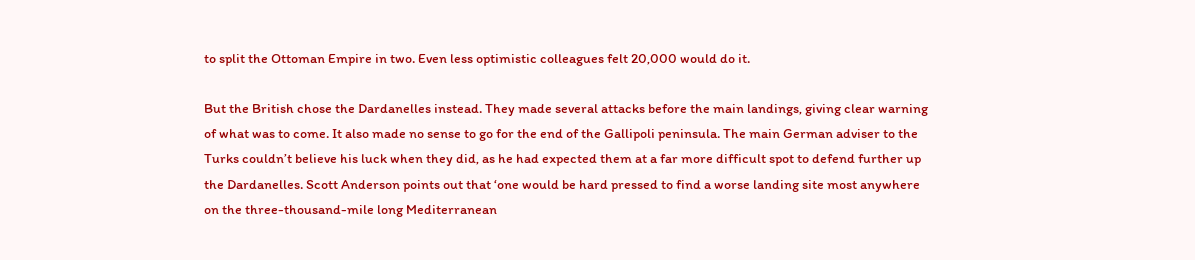to split the Ottoman Empire in two. Even less optimistic colleagues felt 20,000 would do it.

But the British chose the Dardanelles instead. They made several attacks before the main landings, giving clear warning of what was to come. It also made no sense to go for the end of the Gallipoli peninsula. The main German adviser to the Turks couldn’t believe his luck when they did, as he had expected them at a far more difficult spot to defend further up the Dardanelles. Scott Anderson points out that ‘one would be hard pressed to find a worse landing site most anywhere on the three-thousand-mile long Mediterranean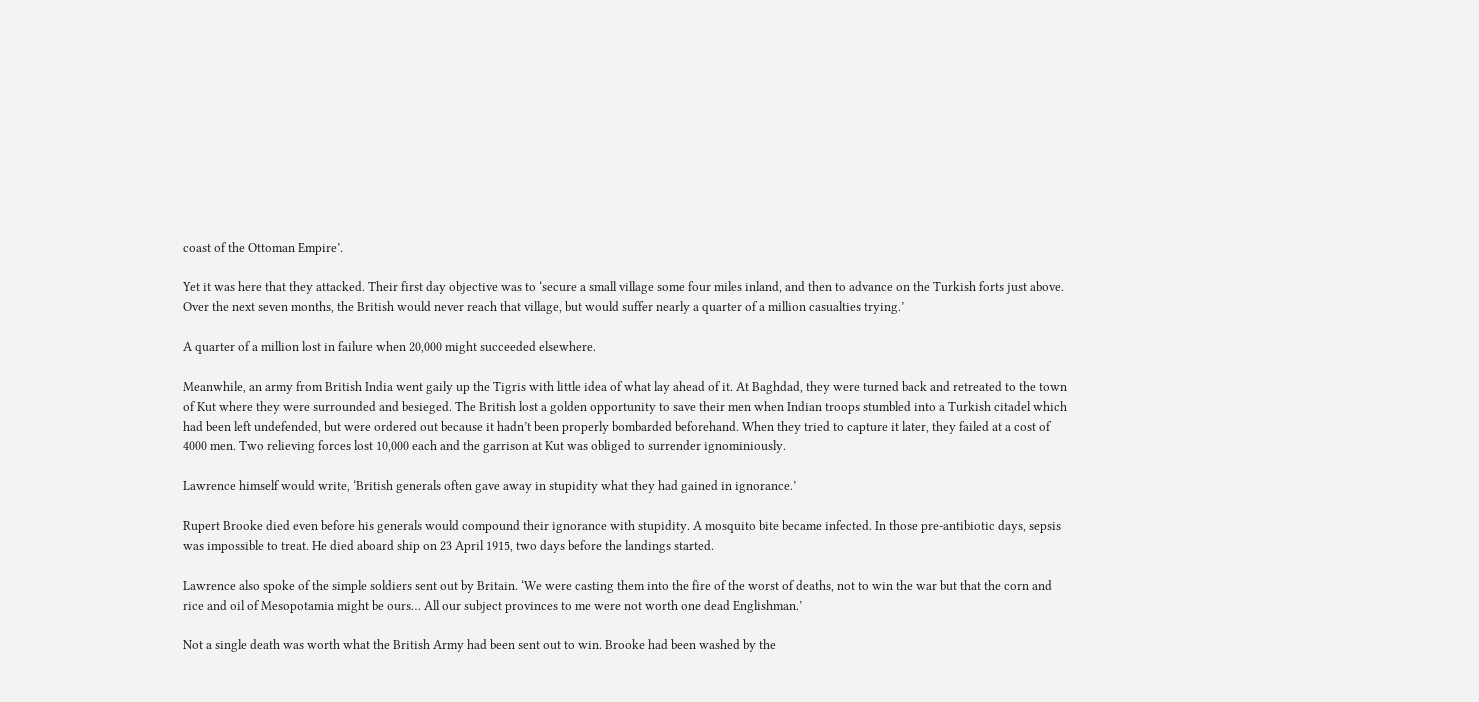coast of the Ottoman Empire’.

Yet it was here that they attacked. Their first day objective was to ‘secure a small village some four miles inland, and then to advance on the Turkish forts just above. Over the next seven months, the British would never reach that village, but would suffer nearly a quarter of a million casualties trying.’

A quarter of a million lost in failure when 20,000 might succeeded elsewhere.

Meanwhile, an army from British India went gaily up the Tigris with little idea of what lay ahead of it. At Baghdad, they were turned back and retreated to the town of Kut where they were surrounded and besieged. The British lost a golden opportunity to save their men when Indian troops stumbled into a Turkish citadel which had been left undefended, but were ordered out because it hadn’t been properly bombarded beforehand. When they tried to capture it later, they failed at a cost of 4000 men. Two relieving forces lost 10,000 each and the garrison at Kut was obliged to surrender ignominiously.

Lawrence himself would write, ‘British generals often gave away in stupidity what they had gained in ignorance.’

Rupert Brooke died even before his generals would compound their ignorance with stupidity. A mosquito bite became infected. In those pre-antibiotic days, sepsis was impossible to treat. He died aboard ship on 23 April 1915, two days before the landings started.

Lawrence also spoke of the simple soldiers sent out by Britain. ‘We were casting them into the fire of the worst of deaths, not to win the war but that the corn and rice and oil of Mesopotamia might be ours… All our subject provinces to me were not worth one dead Englishman.’

Not a single death was worth what the British Army had been sent out to win. Brooke had been washed by the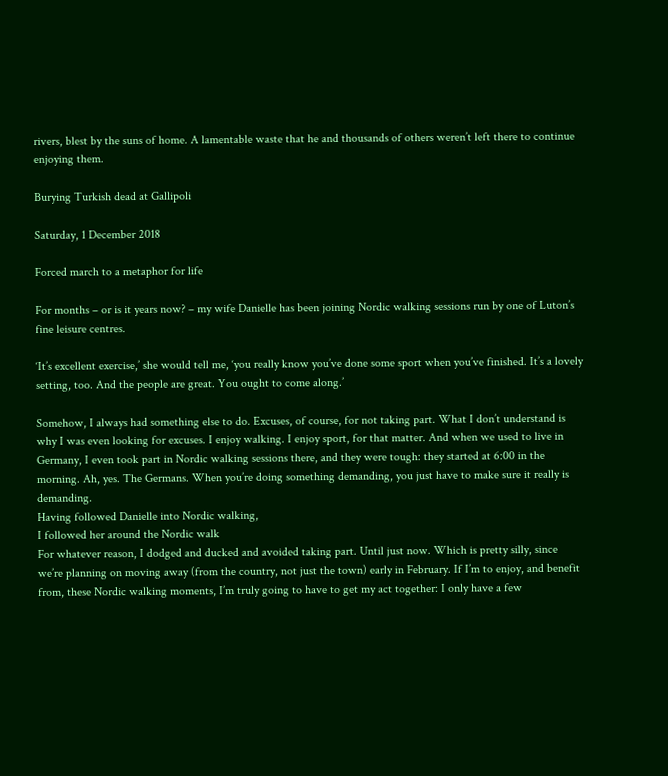rivers, blest by the suns of home. A lamentable waste that he and thousands of others weren’t left there to continue enjoying them.

Burying Turkish dead at Gallipoli

Saturday, 1 December 2018

Forced march to a metaphor for life

For months – or is it years now? – my wife Danielle has been joining Nordic walking sessions run by one of Luton’s fine leisure centres.

‘It’s excellent exercise,’ she would tell me, ‘you really know you’ve done some sport when you’ve finished. It’s a lovely setting, too. And the people are great. You ought to come along.’

Somehow, I always had something else to do. Excuses, of course, for not taking part. What I don’t understand is why I was even looking for excuses. I enjoy walking. I enjoy sport, for that matter. And when we used to live in Germany, I even took part in Nordic walking sessions there, and they were tough: they started at 6:00 in the morning. Ah, yes. The Germans. When you’re doing something demanding, you just have to make sure it really is demanding.
Having followed Danielle into Nordic walking,
I followed her around the Nordic walk
For whatever reason, I dodged and ducked and avoided taking part. Until just now. Which is pretty silly, since we’re planning on moving away (from the country, not just the town) early in February. If I’m to enjoy, and benefit from, these Nordic walking moments, I’m truly going to have to get my act together: I only have a few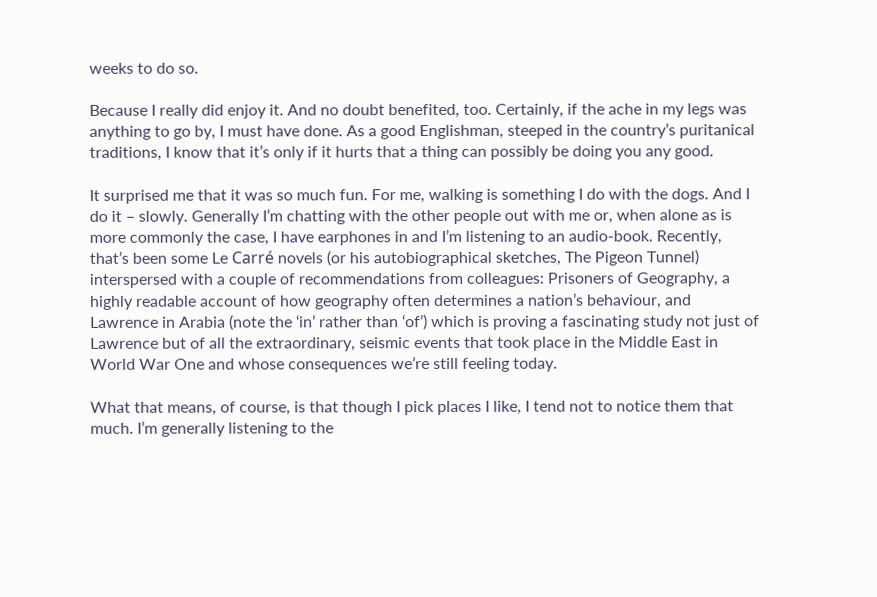weeks to do so.

Because I really did enjoy it. And no doubt benefited, too. Certainly, if the ache in my legs was anything to go by, I must have done. As a good Englishman, steeped in the country’s puritanical traditions, I know that it’s only if it hurts that a thing can possibly be doing you any good.

It surprised me that it was so much fun. For me, walking is something I do with the dogs. And I do it – slowly. Generally I’m chatting with the other people out with me or, when alone as is more commonly the case, I have earphones in and I’m listening to an audio-book. Recently, that’s been some Le Carré novels (or his autobiographical sketches, The Pigeon Tunnel) interspersed with a couple of recommendations from colleagues: Prisoners of Geography, a highly readable account of how geography often determines a nation’s behaviour, and Lawrence in Arabia (note the ‘in’ rather than ‘of’) which is proving a fascinating study not just of Lawrence but of all the extraordinary, seismic events that took place in the Middle East in World War One and whose consequences we’re still feeling today.

What that means, of course, is that though I pick places I like, I tend not to notice them that much. I’m generally listening to the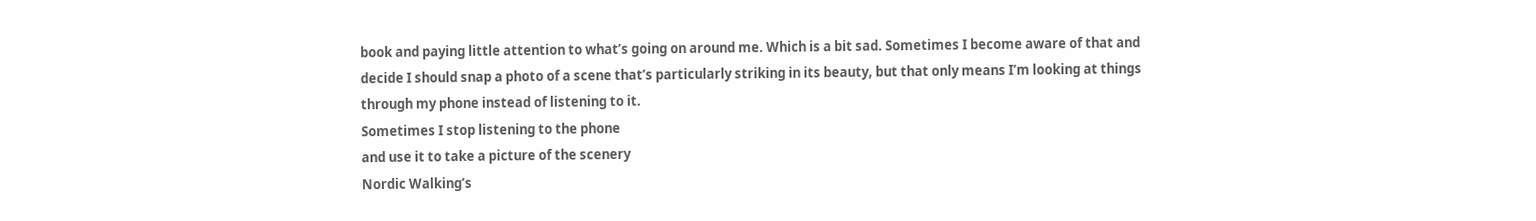book and paying little attention to what’s going on around me. Which is a bit sad. Sometimes I become aware of that and decide I should snap a photo of a scene that’s particularly striking in its beauty, but that only means I’m looking at things through my phone instead of listening to it.
Sometimes I stop listening to the phone
and use it to take a picture of the scenery
Nordic Walking’s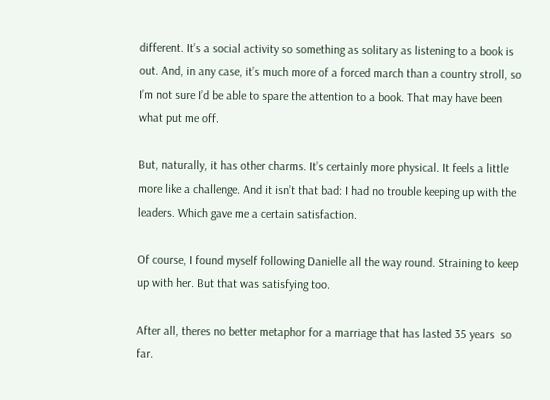different. It’s a social activity so something as solitary as listening to a book is out. And, in any case, it’s much more of a forced march than a country stroll, so I’m not sure I’d be able to spare the attention to a book. That may have been what put me off.

But, naturally, it has other charms. It’s certainly more physical. It feels a little more like a challenge. And it isn’t that bad: I had no trouble keeping up with the leaders. Which gave me a certain satisfaction.

Of course, I found myself following Danielle all the way round. Straining to keep up with her. But that was satisfying too.

After all, theres no better metaphor for a marriage that has lasted 35 years  so far.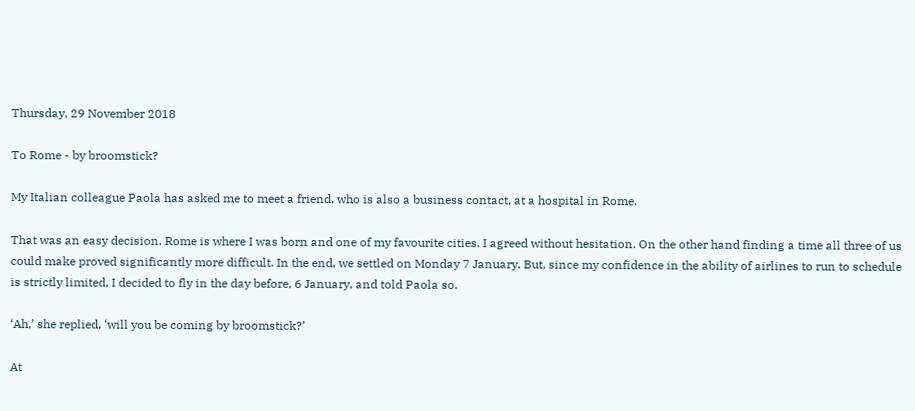Thursday, 29 November 2018

To Rome - by broomstick?

My Italian colleague Paola has asked me to meet a friend, who is also a business contact, at a hospital in Rome.

That was an easy decision. Rome is where I was born and one of my favourite cities. I agreed without hesitation. On the other hand finding a time all three of us could make proved significantly more difficult. In the end, we settled on Monday 7 January. But, since my confidence in the ability of airlines to run to schedule is strictly limited, I decided to fly in the day before, 6 January, and told Paola so.

‘Ah,’ she replied, ‘will you be coming by broomstick?’

At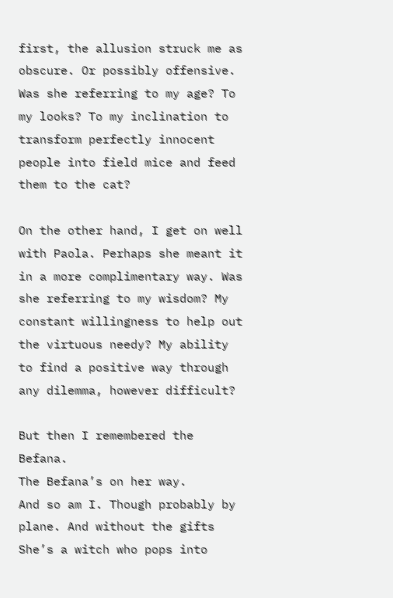first, the allusion struck me as obscure. Or possibly offensive. Was she referring to my age? To my looks? To my inclination to transform perfectly innocent people into field mice and feed them to the cat?

On the other hand, I get on well with Paola. Perhaps she meant it in a more complimentary way. Was she referring to my wisdom? My constant willingness to help out the virtuous needy? My ability to find a positive way through any dilemma, however difficult?

But then I remembered the Befana.
The Befana’s on her way.
And so am I. Though probably by plane. And without the gifts
She’s a witch who pops into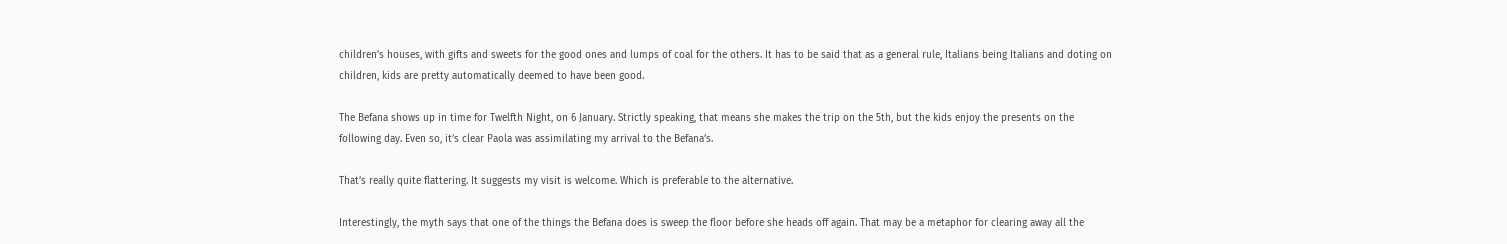children’s houses, with gifts and sweets for the good ones and lumps of coal for the others. It has to be said that as a general rule, Italians being Italians and doting on children, kids are pretty automatically deemed to have been good.

The Befana shows up in time for Twelfth Night, on 6 January. Strictly speaking, that means she makes the trip on the 5th, but the kids enjoy the presents on the following day. Even so, it’s clear Paola was assimilating my arrival to the Befana’s.

That’s really quite flattering. It suggests my visit is welcome. Which is preferable to the alternative.

Interestingly, the myth says that one of the things the Befana does is sweep the floor before she heads off again. That may be a metaphor for clearing away all the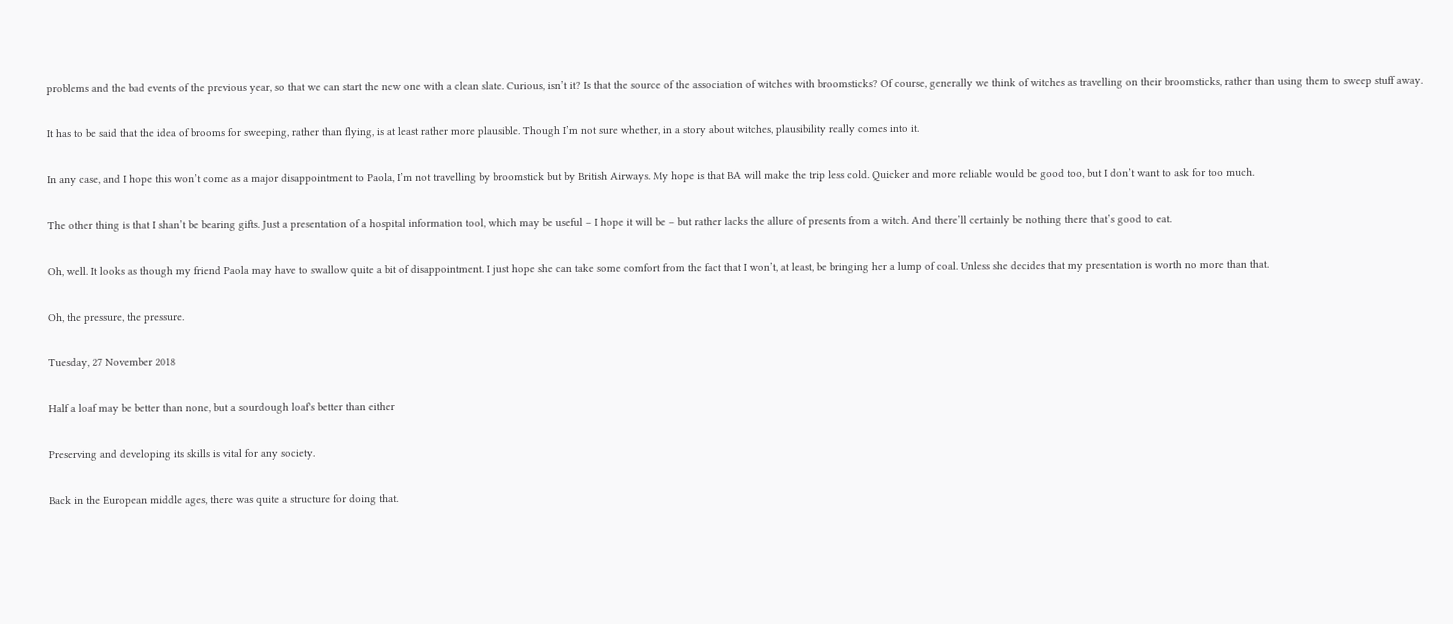problems and the bad events of the previous year, so that we can start the new one with a clean slate. Curious, isn’t it? Is that the source of the association of witches with broomsticks? Of course, generally we think of witches as travelling on their broomsticks, rather than using them to sweep stuff away.

It has to be said that the idea of brooms for sweeping, rather than flying, is at least rather more plausible. Though I’m not sure whether, in a story about witches, plausibility really comes into it.

In any case, and I hope this won’t come as a major disappointment to Paola, I’m not travelling by broomstick but by British Airways. My hope is that BA will make the trip less cold. Quicker and more reliable would be good too, but I don’t want to ask for too much.

The other thing is that I shan’t be bearing gifts. Just a presentation of a hospital information tool, which may be useful – I hope it will be – but rather lacks the allure of presents from a witch. And there’ll certainly be nothing there that’s good to eat.

Oh, well. It looks as though my friend Paola may have to swallow quite a bit of disappointment. I just hope she can take some comfort from the fact that I won’t, at least, be bringing her a lump of coal. Unless she decides that my presentation is worth no more than that.

Oh, the pressure, the pressure.

Tuesday, 27 November 2018

Half a loaf may be better than none, but a sourdough loaf's better than either

Preserving and developing its skills is vital for any society.

Back in the European middle ages, there was quite a structure for doing that.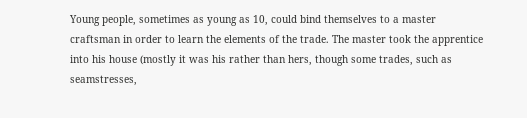Young people, sometimes as young as 10, could bind themselves to a master craftsman in order to learn the elements of the trade. The master took the apprentice into his house (mostly it was his rather than hers, though some trades, such as seamstresses,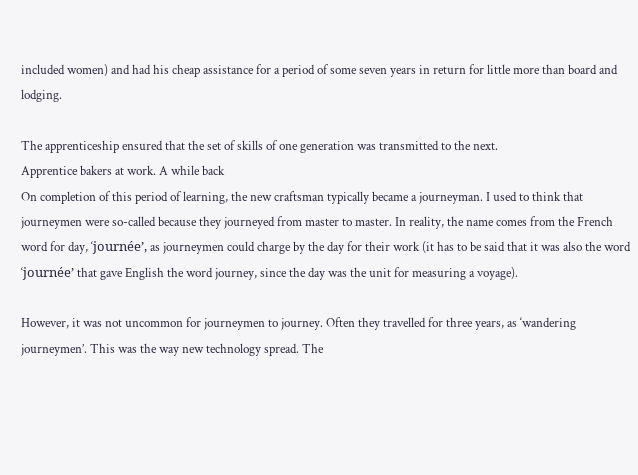included women) and had his cheap assistance for a period of some seven years in return for little more than board and lodging.

The apprenticeship ensured that the set of skills of one generation was transmitted to the next.
Apprentice bakers at work. A while back
On completion of this period of learning, the new craftsman typically became a journeyman. I used to think that journeymen were so-called because they journeyed from master to master. In reality, the name comes from the French word for day, ‘journée’, as journeymen could charge by the day for their work (it has to be said that it was also the word ‘journée’ that gave English the word journey, since the day was the unit for measuring a voyage).

However, it was not uncommon for journeymen to journey. Often they travelled for three years, as ‘wandering journeymen’. This was the way new technology spread. The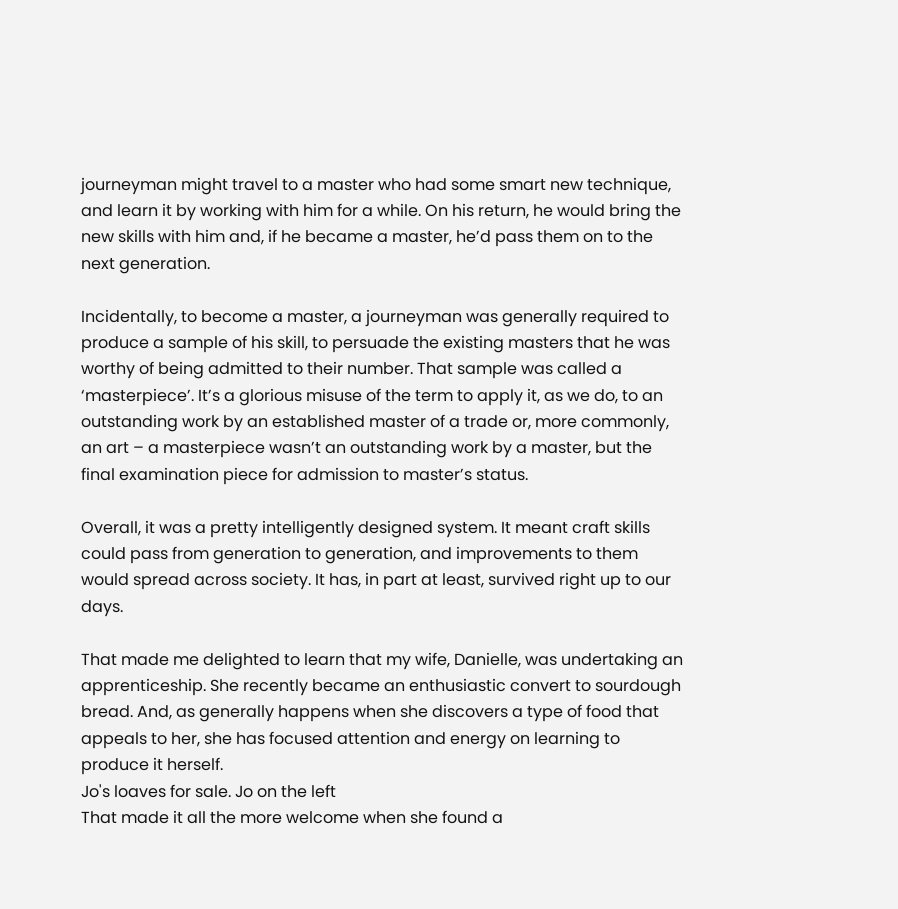journeyman might travel to a master who had some smart new technique, and learn it by working with him for a while. On his return, he would bring the new skills with him and, if he became a master, he’d pass them on to the next generation.

Incidentally, to become a master, a journeyman was generally required to produce a sample of his skill, to persuade the existing masters that he was worthy of being admitted to their number. That sample was called a ‘masterpiece’. It’s a glorious misuse of the term to apply it, as we do, to an outstanding work by an established master of a trade or, more commonly, an art – a masterpiece wasn’t an outstanding work by a master, but the final examination piece for admission to master’s status.

Overall, it was a pretty intelligently designed system. It meant craft skills could pass from generation to generation, and improvements to them would spread across society. It has, in part at least, survived right up to our days.

That made me delighted to learn that my wife, Danielle, was undertaking an apprenticeship. She recently became an enthusiastic convert to sourdough bread. And, as generally happens when she discovers a type of food that appeals to her, she has focused attention and energy on learning to produce it herself.
Jo's loaves for sale. Jo on the left
That made it all the more welcome when she found a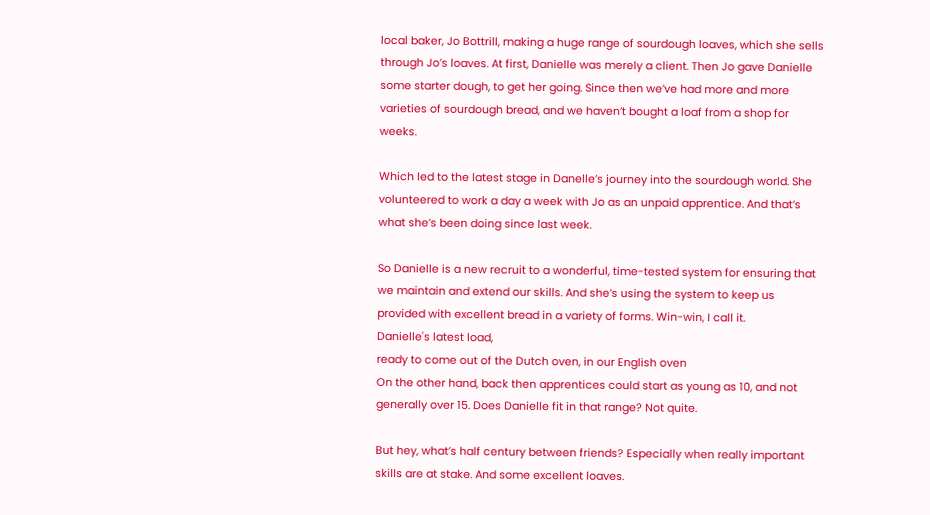local baker, Jo Bottrill, making a huge range of sourdough loaves, which she sells through Jo’s loaves. At first, Danielle was merely a client. Then Jo gave Danielle some starter dough, to get her going. Since then we’ve had more and more varieties of sourdough bread, and we haven’t bought a loaf from a shop for weeks.

Which led to the latest stage in Danelle’s journey into the sourdough world. She volunteered to work a day a week with Jo as an unpaid apprentice. And that’s what she’s been doing since last week.

So Danielle is a new recruit to a wonderful, time-tested system for ensuring that we maintain and extend our skills. And she’s using the system to keep us provided with excellent bread in a variety of forms. Win-win, I call it.
Danielle's latest load,
ready to come out of the Dutch oven, in our English oven
On the other hand, back then apprentices could start as young as 10, and not generally over 15. Does Danielle fit in that range? Not quite.

But hey, what’s half century between friends? Especially when really important skills are at stake. And some excellent loaves.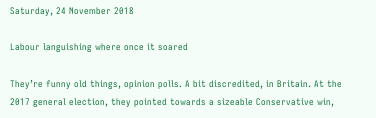Saturday, 24 November 2018

Labour languishing where once it soared

They’re funny old things, opinion polls. A bit discredited, in Britain. At the 2017 general election, they pointed towards a sizeable Conservative win,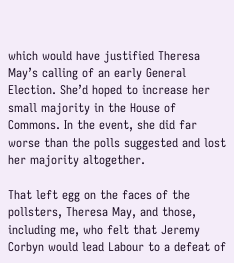which would have justified Theresa May’s calling of an early General Election. She’d hoped to increase her small majority in the House of Commons. In the event, she did far worse than the polls suggested and lost her majority altogether.

That left egg on the faces of the pollsters, Theresa May, and those, including me, who felt that Jeremy Corbyn would lead Labour to a defeat of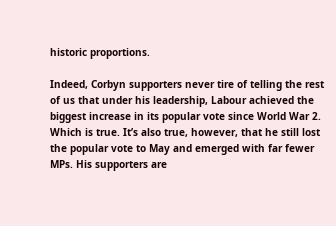historic proportions.

Indeed, Corbyn supporters never tire of telling the rest of us that under his leadership, Labour achieved the biggest increase in its popular vote since World War 2. Which is true. It’s also true, however, that he still lost the popular vote to May and emerged with far fewer MPs. His supporters are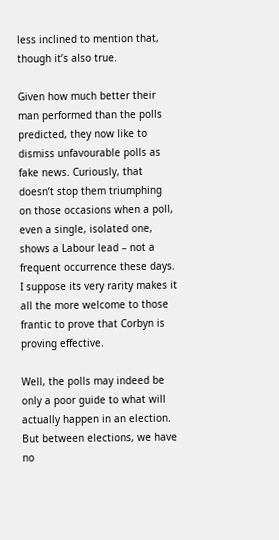less inclined to mention that, though it’s also true.

Given how much better their man performed than the polls predicted, they now like to dismiss unfavourable polls as fake news. Curiously, that doesn’t stop them triumphing on those occasions when a poll, even a single, isolated one, shows a Labour lead – not a frequent occurrence these days. I suppose its very rarity makes it all the more welcome to those frantic to prove that Corbyn is proving effective.

Well, the polls may indeed be only a poor guide to what will actually happen in an election. But between elections, we have no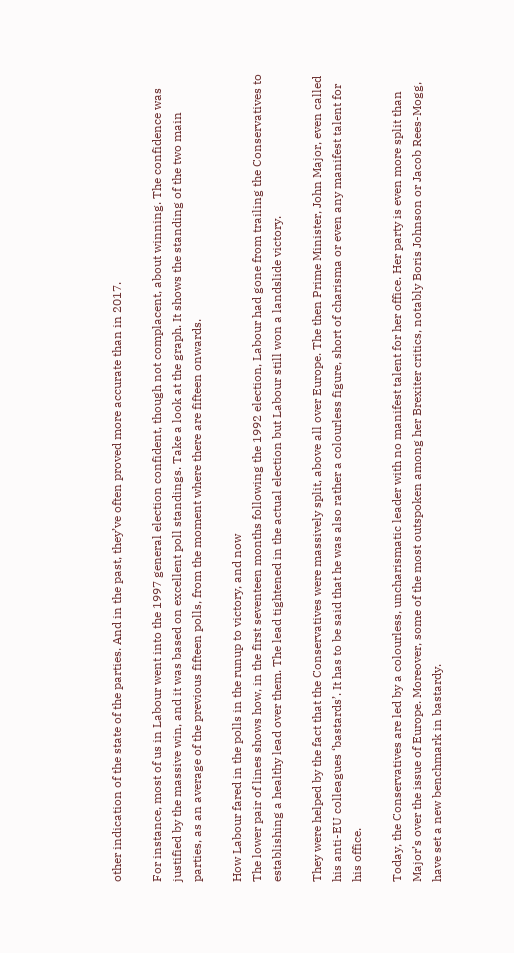other indication of the state of the parties. And in the past, they’ve often proved more accurate than in 2017.

For instance, most of us in Labour went into the 1997 general election confident, though not complacent, about winning. The confidence was justified by the massive win, and it was based on excellent poll standings. Take a look at the graph. It shows the standing of the two main parties, as an average of the previous fifteen polls, from the moment where there are fifteen onwards.

How Labour fared in the polls in the runup to victory, and now
The lower pair of lines shows how, in the first seventeen months following the 1992 election, Labour had gone from trailing the Conservatives to establishing a healthy lead over them. The lead tightened in the actual election but Labour still won a landslide victory.

They were helped by the fact that the Conservatives were massively split, above all over Europe. The then Prime Minister, John Major, even called his anti-EU colleagues ‘bastards’. It has to be said that he was also rather a colourless figure, short of charisma or even any manifest talent for his office.

Today, the Conservatives are led by a colourless, uncharismatic leader with no manifest talent for her office. Her party is even more split than Major’s over the issue of Europe. Moreover, some of the most outspoken among her Brexiter critics, notably Boris Johnson or Jacob Rees-Mogg, have set a new benchmark in bastardy.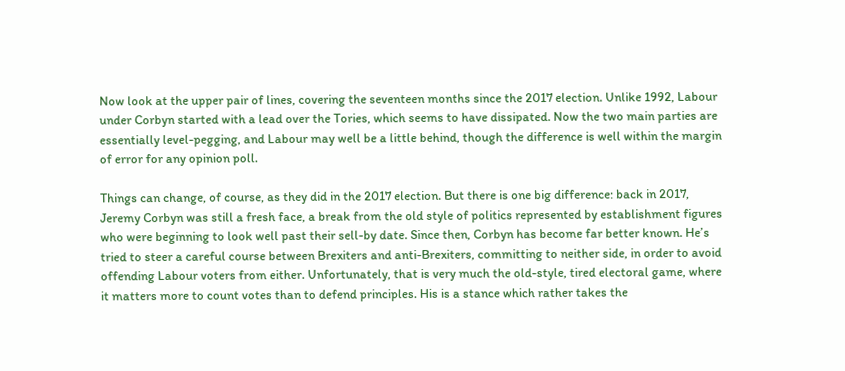Now look at the upper pair of lines, covering the seventeen months since the 2017 election. Unlike 1992, Labour under Corbyn started with a lead over the Tories, which seems to have dissipated. Now the two main parties are essentially level-pegging, and Labour may well be a little behind, though the difference is well within the margin of error for any opinion poll.

Things can change, of course, as they did in the 2017 election. But there is one big difference: back in 2017, Jeremy Corbyn was still a fresh face, a break from the old style of politics represented by establishment figures who were beginning to look well past their sell-by date. Since then, Corbyn has become far better known. He’s tried to steer a careful course between Brexiters and anti-Brexiters, committing to neither side, in order to avoid offending Labour voters from either. Unfortunately, that is very much the old-style, tired electoral game, where it matters more to count votes than to defend principles. His is a stance which rather takes the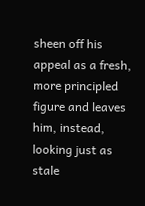sheen off his appeal as a fresh, more principled figure and leaves him, instead, looking just as stale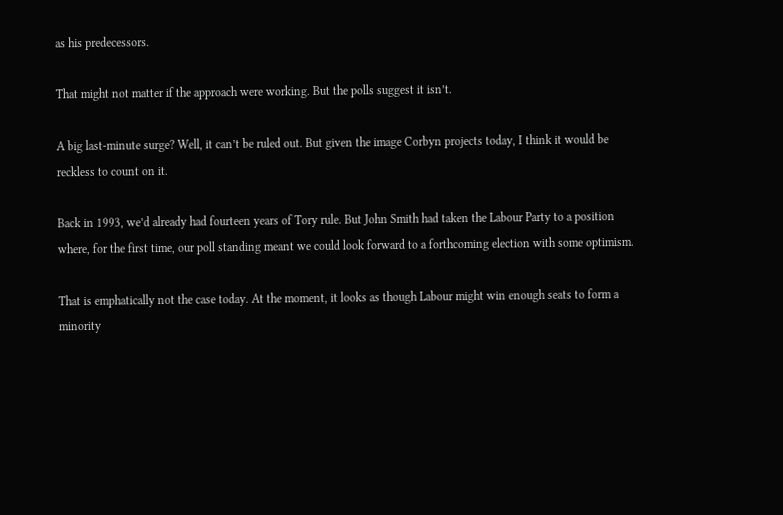as his predecessors.

That might not matter if the approach were working. But the polls suggest it isn’t.

A big last-minute surge? Well, it can’t be ruled out. But given the image Corbyn projects today, I think it would be reckless to count on it.

Back in 1993, we’d already had fourteen years of Tory rule. But John Smith had taken the Labour Party to a position where, for the first time, our poll standing meant we could look forward to a forthcoming election with some optimism.

That is emphatically not the case today. At the moment, it looks as though Labour might win enough seats to form a minority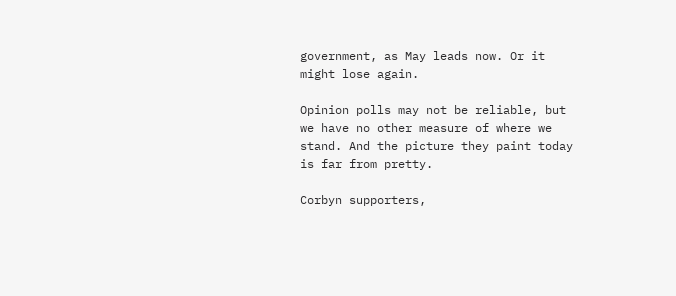government, as May leads now. Or it might lose again.

Opinion polls may not be reliable, but we have no other measure of where we stand. And the picture they paint today is far from pretty.

Corbyn supporters,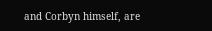and Corbyn himself, are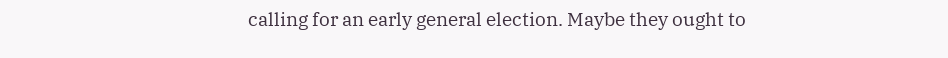calling for an early general election. Maybe they ought to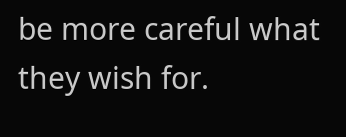be more careful what they wish for.